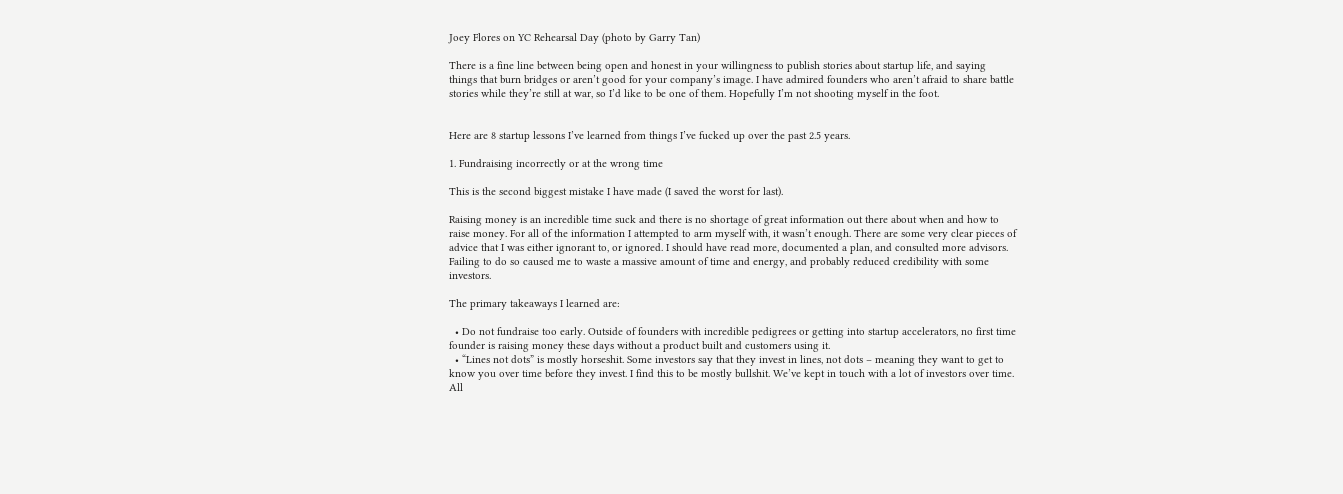Joey Flores on YC Rehearsal Day (photo by Garry Tan)

There is a fine line between being open and honest in your willingness to publish stories about startup life, and saying things that burn bridges or aren’t good for your company’s image. I have admired founders who aren’t afraid to share battle stories while they’re still at war, so I’d like to be one of them. Hopefully I’m not shooting myself in the foot.


Here are 8 startup lessons I’ve learned from things I’ve fucked up over the past 2.5 years.

1. Fundraising incorrectly or at the wrong time

This is the second biggest mistake I have made (I saved the worst for last).

Raising money is an incredible time suck and there is no shortage of great information out there about when and how to raise money. For all of the information I attempted to arm myself with, it wasn’t enough. There are some very clear pieces of advice that I was either ignorant to, or ignored. I should have read more, documented a plan, and consulted more advisors. Failing to do so caused me to waste a massive amount of time and energy, and probably reduced credibility with some investors.

The primary takeaways I learned are:

  • Do not fundraise too early. Outside of founders with incredible pedigrees or getting into startup accelerators, no first time founder is raising money these days without a product built and customers using it.
  • “Lines not dots” is mostly horseshit. Some investors say that they invest in lines, not dots – meaning they want to get to know you over time before they invest. I find this to be mostly bullshit. We’ve kept in touch with a lot of investors over time. All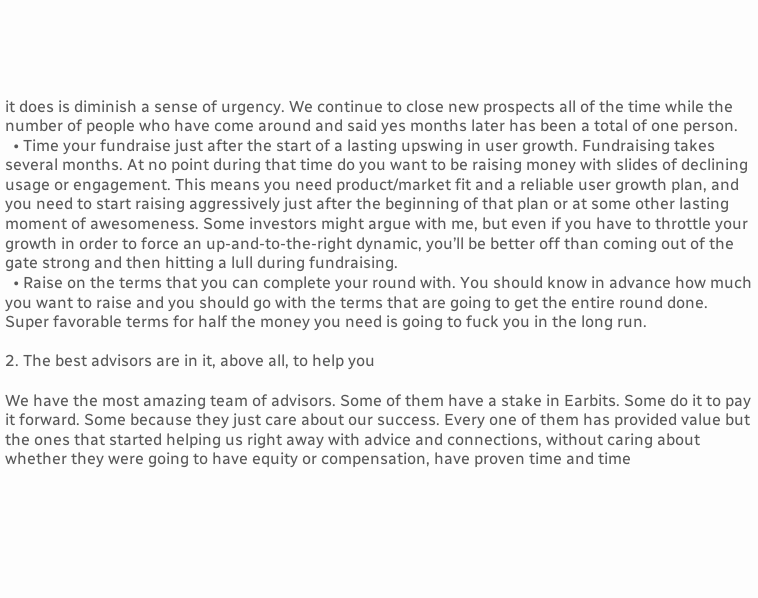it does is diminish a sense of urgency. We continue to close new prospects all of the time while the number of people who have come around and said yes months later has been a total of one person.
  • Time your fundraise just after the start of a lasting upswing in user growth. Fundraising takes several months. At no point during that time do you want to be raising money with slides of declining usage or engagement. This means you need product/market fit and a reliable user growth plan, and you need to start raising aggressively just after the beginning of that plan or at some other lasting moment of awesomeness. Some investors might argue with me, but even if you have to throttle your growth in order to force an up-and-to-the-right dynamic, you’ll be better off than coming out of the gate strong and then hitting a lull during fundraising.
  • Raise on the terms that you can complete your round with. You should know in advance how much you want to raise and you should go with the terms that are going to get the entire round done. Super favorable terms for half the money you need is going to fuck you in the long run.

2. The best advisors are in it, above all, to help you

We have the most amazing team of advisors. Some of them have a stake in Earbits. Some do it to pay it forward. Some because they just care about our success. Every one of them has provided value but the ones that started helping us right away with advice and connections, without caring about whether they were going to have equity or compensation, have proven time and time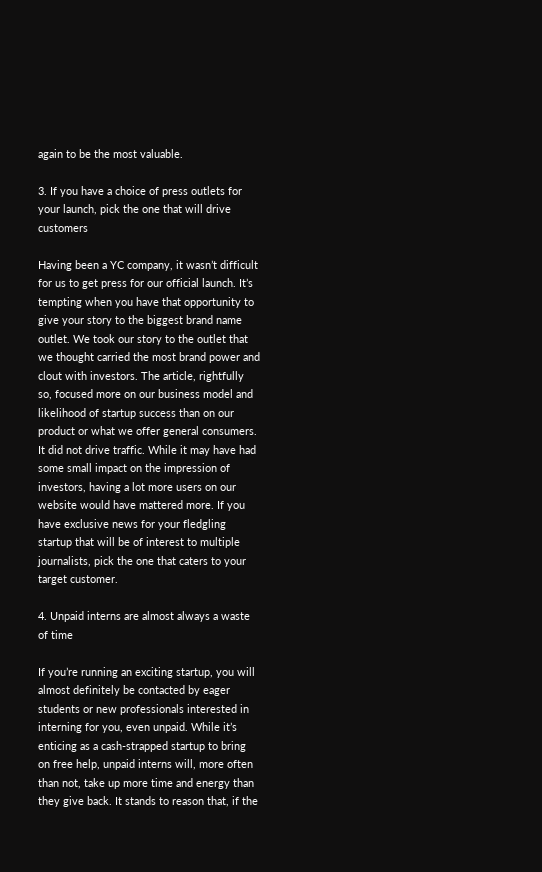again to be the most valuable.

3. If you have a choice of press outlets for your launch, pick the one that will drive customers

Having been a YC company, it wasn’t difficult for us to get press for our official launch. It’s tempting when you have that opportunity to give your story to the biggest brand name outlet. We took our story to the outlet that we thought carried the most brand power and clout with investors. The article, rightfully so, focused more on our business model and likelihood of startup success than on our product or what we offer general consumers. It did not drive traffic. While it may have had some small impact on the impression of investors, having a lot more users on our website would have mattered more. If you have exclusive news for your fledgling startup that will be of interest to multiple journalists, pick the one that caters to your target customer.

4. Unpaid interns are almost always a waste of time

If you’re running an exciting startup, you will almost definitely be contacted by eager students or new professionals interested in interning for you, even unpaid. While it’s enticing as a cash-strapped startup to bring on free help, unpaid interns will, more often than not, take up more time and energy than they give back. It stands to reason that, if the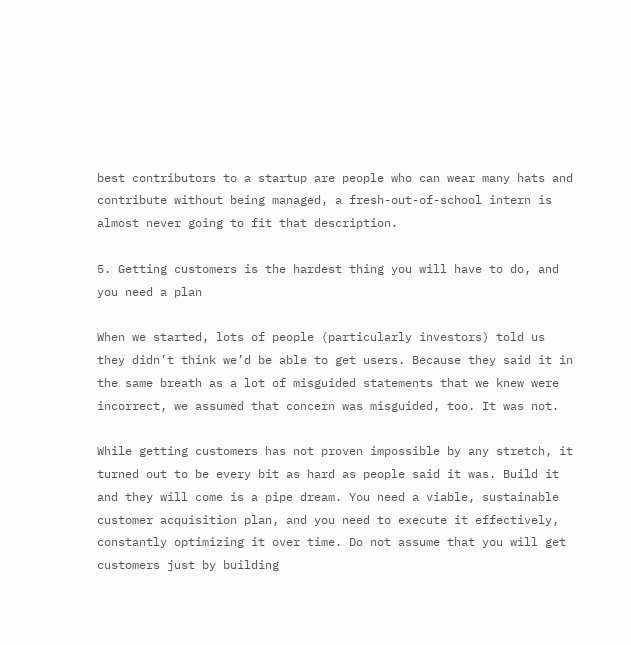best contributors to a startup are people who can wear many hats and contribute without being managed, a fresh-out-of-school intern is almost never going to fit that description.

5. Getting customers is the hardest thing you will have to do, and you need a plan

When we started, lots of people (particularly investors) told us they didn’t think we’d be able to get users. Because they said it in the same breath as a lot of misguided statements that we knew were incorrect, we assumed that concern was misguided, too. It was not.

While getting customers has not proven impossible by any stretch, it turned out to be every bit as hard as people said it was. Build it and they will come is a pipe dream. You need a viable, sustainable customer acquisition plan, and you need to execute it effectively, constantly optimizing it over time. Do not assume that you will get customers just by building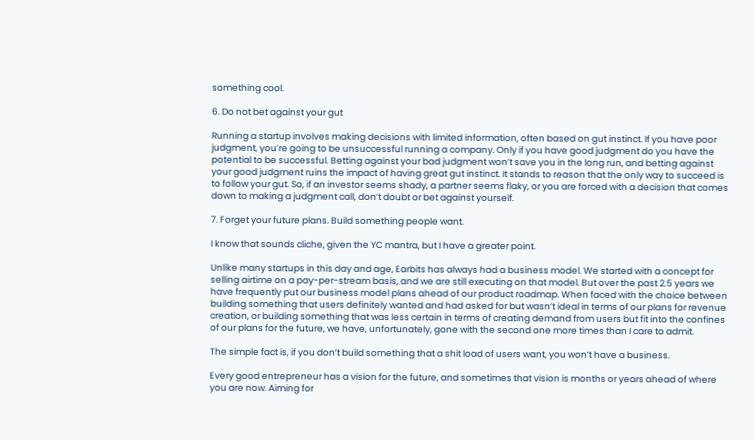something cool.

6. Do not bet against your gut

Running a startup involves making decisions with limited information, often based on gut instinct. If you have poor judgment, you’re going to be unsuccessful running a company. Only if you have good judgment do you have the potential to be successful. Betting against your bad judgment won’t save you in the long run, and betting against your good judgment ruins the impact of having great gut instinct. It stands to reason that the only way to succeed is to follow your gut. So, if an investor seems shady, a partner seems flaky, or you are forced with a decision that comes down to making a judgment call, don’t doubt or bet against yourself.

7. Forget your future plans. Build something people want.

I know that sounds cliche, given the YC mantra, but I have a greater point.

Unlike many startups in this day and age, Earbits has always had a business model. We started with a concept for selling airtime on a pay-per-stream basis, and we are still executing on that model. But over the past 2.5 years we have frequently put our business model plans ahead of our product roadmap. When faced with the choice between building something that users definitely wanted and had asked for but wasn’t ideal in terms of our plans for revenue creation, or building something that was less certain in terms of creating demand from users but fit into the confines of our plans for the future, we have, unfortunately, gone with the second one more times than I care to admit.

The simple fact is, if you don’t build something that a shit load of users want, you won’t have a business.

Every good entrepreneur has a vision for the future, and sometimes that vision is months or years ahead of where you are now. Aiming for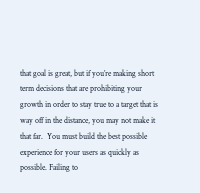that goal is great, but if you’re making short term decisions that are prohibiting your growth in order to stay true to a target that is way off in the distance, you may not make it that far.  You must build the best possible experience for your users as quickly as possible. Failing to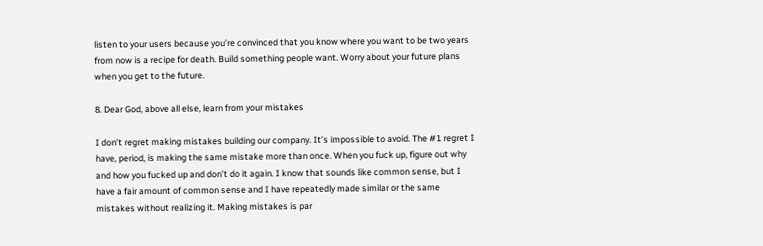listen to your users because you’re convinced that you know where you want to be two years from now is a recipe for death. Build something people want. Worry about your future plans when you get to the future.

8. Dear God, above all else, learn from your mistakes

I don’t regret making mistakes building our company. It’s impossible to avoid. The #1 regret I have, period, is making the same mistake more than once. When you fuck up, figure out why and how you fucked up and don’t do it again. I know that sounds like common sense, but I have a fair amount of common sense and I have repeatedly made similar or the same mistakes without realizing it. Making mistakes is par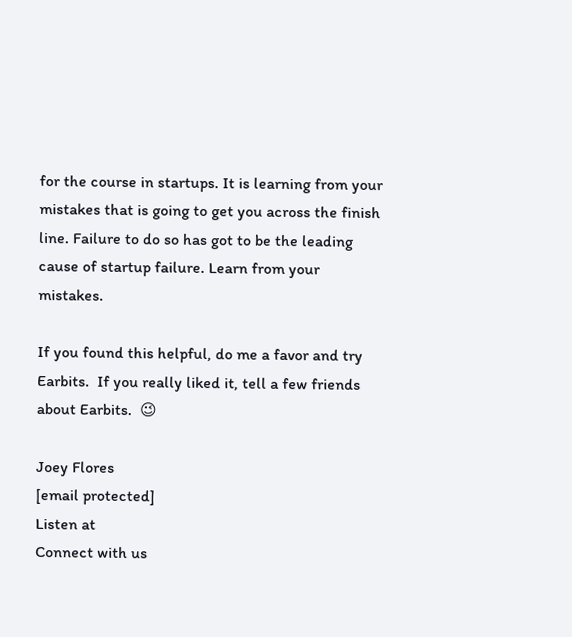for the course in startups. It is learning from your mistakes that is going to get you across the finish line. Failure to do so has got to be the leading cause of startup failure. Learn from your mistakes.

If you found this helpful, do me a favor and try Earbits.  If you really liked it, tell a few friends about Earbits.  😉

Joey Flores
[email protected]
Listen at
Connect with us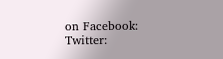on Facebook:
Twitter: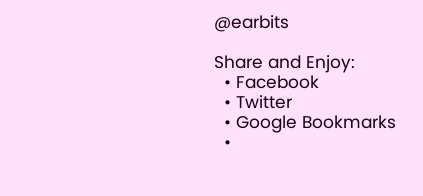@earbits

Share and Enjoy:
  • Facebook
  • Twitter
  • Google Bookmarks
  •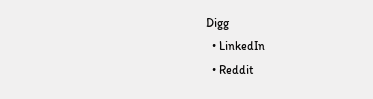Digg
  • LinkedIn
  • Reddit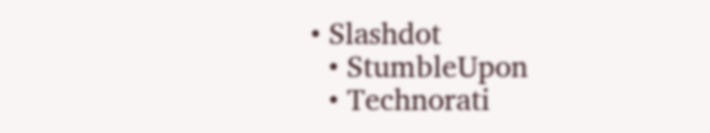• Slashdot
  • StumbleUpon
  • Technorati